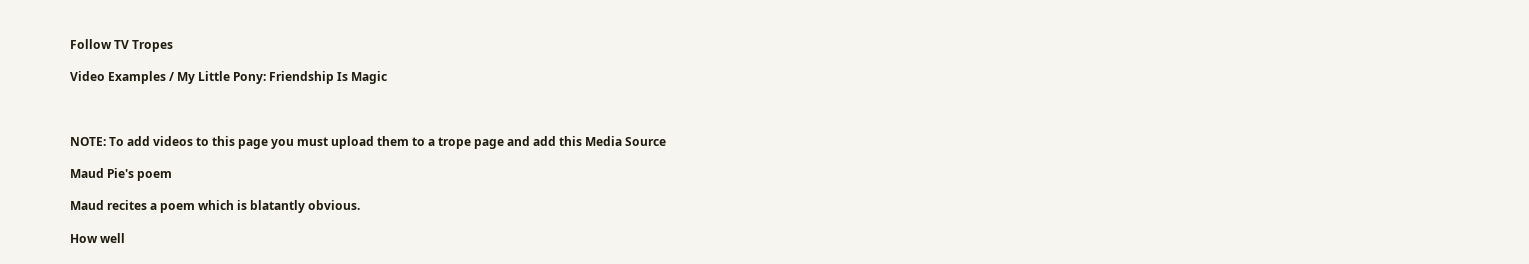Follow TV Tropes

Video Examples / My Little Pony: Friendship Is Magic



NOTE: To add videos to this page you must upload them to a trope page and add this Media Source

Maud Pie's poem

Maud recites a poem which is blatantly obvious.

How well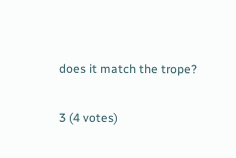does it match the trope?

3 (4 votes)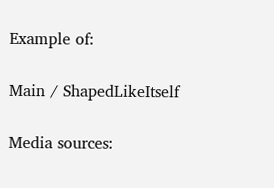Example of:

Main / ShapedLikeItself

Media sources: